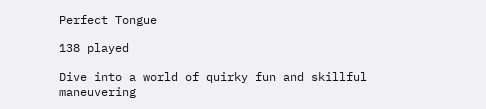Perfect Tongue

138 played

Dive into a world of quirky fun and skillful maneuvering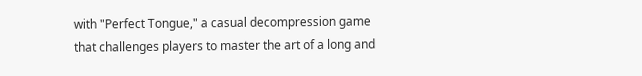with "Perfect Tongue," a casual decompression game that challenges players to master the art of a long and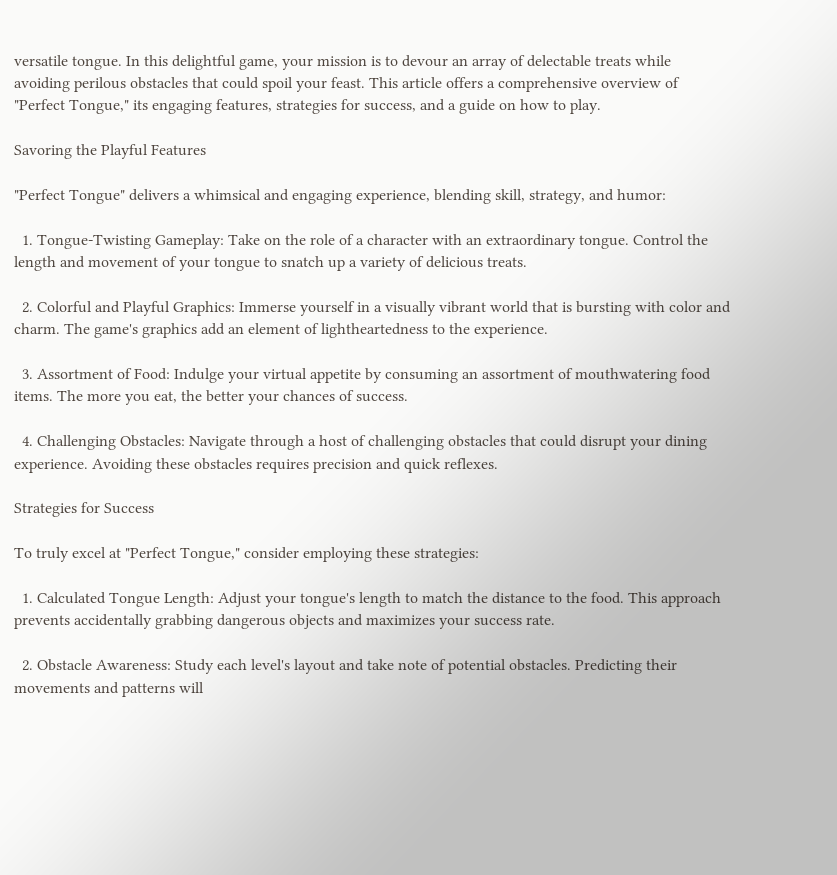versatile tongue. In this delightful game, your mission is to devour an array of delectable treats while avoiding perilous obstacles that could spoil your feast. This article offers a comprehensive overview of "Perfect Tongue," its engaging features, strategies for success, and a guide on how to play.

Savoring the Playful Features

"Perfect Tongue" delivers a whimsical and engaging experience, blending skill, strategy, and humor:

  1. Tongue-Twisting Gameplay: Take on the role of a character with an extraordinary tongue. Control the length and movement of your tongue to snatch up a variety of delicious treats.

  2. Colorful and Playful Graphics: Immerse yourself in a visually vibrant world that is bursting with color and charm. The game's graphics add an element of lightheartedness to the experience.

  3. Assortment of Food: Indulge your virtual appetite by consuming an assortment of mouthwatering food items. The more you eat, the better your chances of success.

  4. Challenging Obstacles: Navigate through a host of challenging obstacles that could disrupt your dining experience. Avoiding these obstacles requires precision and quick reflexes.

Strategies for Success

To truly excel at "Perfect Tongue," consider employing these strategies:

  1. Calculated Tongue Length: Adjust your tongue's length to match the distance to the food. This approach prevents accidentally grabbing dangerous objects and maximizes your success rate.

  2. Obstacle Awareness: Study each level's layout and take note of potential obstacles. Predicting their movements and patterns will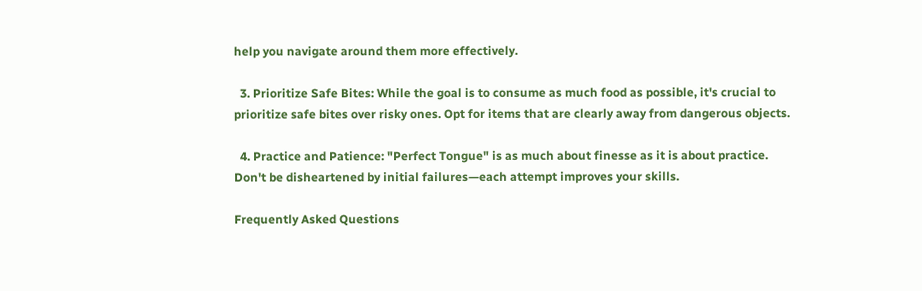help you navigate around them more effectively.

  3. Prioritize Safe Bites: While the goal is to consume as much food as possible, it's crucial to prioritize safe bites over risky ones. Opt for items that are clearly away from dangerous objects.

  4. Practice and Patience: "Perfect Tongue" is as much about finesse as it is about practice. Don't be disheartened by initial failures—each attempt improves your skills.

Frequently Asked Questions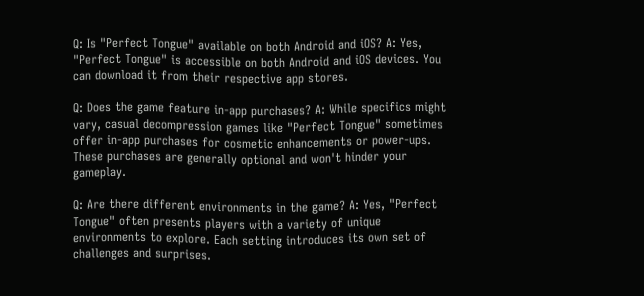Q: Is "Perfect Tongue" available on both Android and iOS? A: Yes, "Perfect Tongue" is accessible on both Android and iOS devices. You can download it from their respective app stores.

Q: Does the game feature in-app purchases? A: While specifics might vary, casual decompression games like "Perfect Tongue" sometimes offer in-app purchases for cosmetic enhancements or power-ups. These purchases are generally optional and won't hinder your gameplay.

Q: Are there different environments in the game? A: Yes, "Perfect Tongue" often presents players with a variety of unique environments to explore. Each setting introduces its own set of challenges and surprises.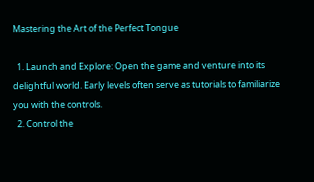Mastering the Art of the Perfect Tongue

  1. Launch and Explore: Open the game and venture into its delightful world. Early levels often serve as tutorials to familiarize you with the controls.
  2. Control the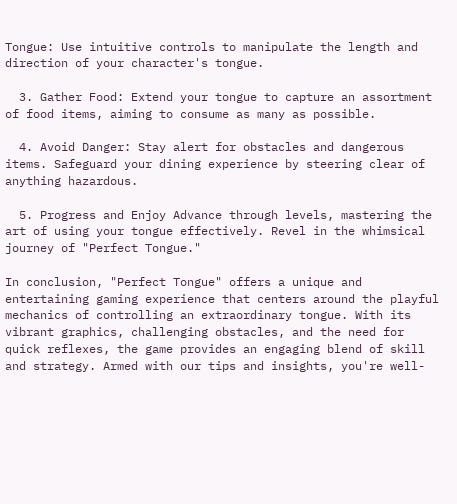Tongue: Use intuitive controls to manipulate the length and direction of your character's tongue.

  3. Gather Food: Extend your tongue to capture an assortment of food items, aiming to consume as many as possible.

  4. Avoid Danger: Stay alert for obstacles and dangerous items. Safeguard your dining experience by steering clear of anything hazardous.

  5. Progress and Enjoy Advance through levels, mastering the art of using your tongue effectively. Revel in the whimsical journey of "Perfect Tongue."

In conclusion, "Perfect Tongue" offers a unique and entertaining gaming experience that centers around the playful mechanics of controlling an extraordinary tongue. With its vibrant graphics, challenging obstacles, and the need for quick reflexes, the game provides an engaging blend of skill and strategy. Armed with our tips and insights, you're well-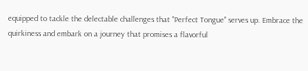equipped to tackle the delectable challenges that "Perfect Tongue" serves up. Embrace the quirkiness and embark on a journey that promises a flavorful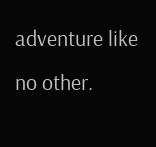adventure like no other.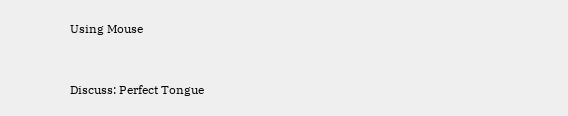Using Mouse


Discuss: Perfect Tongue